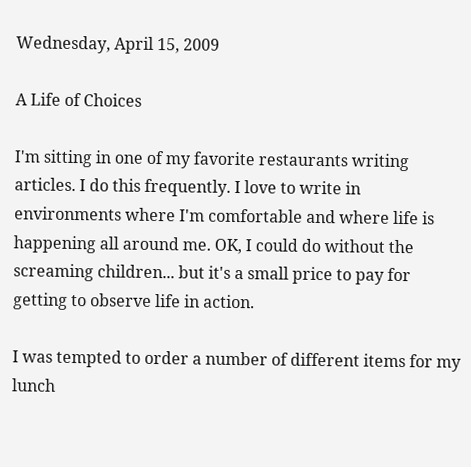Wednesday, April 15, 2009

A Life of Choices

I'm sitting in one of my favorite restaurants writing articles. I do this frequently. I love to write in environments where I'm comfortable and where life is happening all around me. OK, I could do without the screaming children... but it's a small price to pay for getting to observe life in action.

I was tempted to order a number of different items for my lunch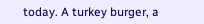today. A turkey burger, a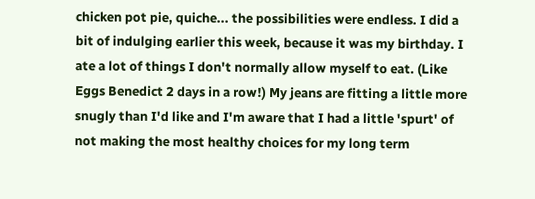chicken pot pie, quiche... the possibilities were endless. I did a bit of indulging earlier this week, because it was my birthday. I ate a lot of things I don't normally allow myself to eat. (Like Eggs Benedict 2 days in a row!) My jeans are fitting a little more snugly than I'd like and I'm aware that I had a little 'spurt' of not making the most healthy choices for my long term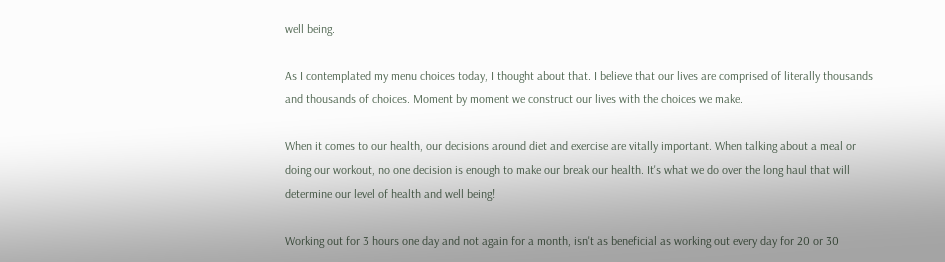well being.

As I contemplated my menu choices today, I thought about that. I believe that our lives are comprised of literally thousands and thousands of choices. Moment by moment we construct our lives with the choices we make.

When it comes to our health, our decisions around diet and exercise are vitally important. When talking about a meal or doing our workout, no one decision is enough to make our break our health. It's what we do over the long haul that will determine our level of health and well being!

Working out for 3 hours one day and not again for a month, isn't as beneficial as working out every day for 20 or 30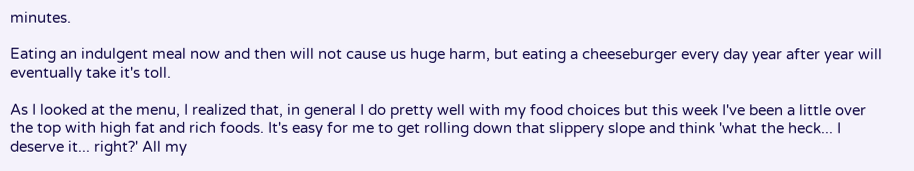minutes.

Eating an indulgent meal now and then will not cause us huge harm, but eating a cheeseburger every day year after year will eventually take it's toll.

As I looked at the menu, I realized that, in general I do pretty well with my food choices but this week I've been a little over the top with high fat and rich foods. It's easy for me to get rolling down that slippery slope and think 'what the heck... I deserve it... right?' All my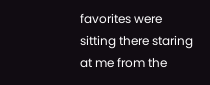favorites were sitting there staring at me from the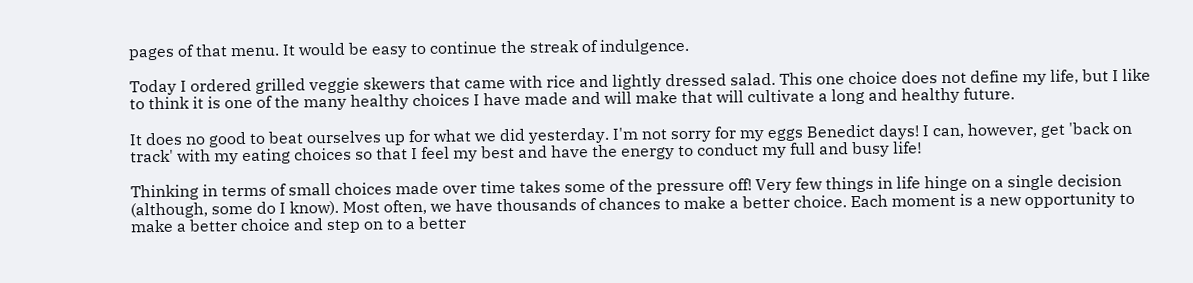pages of that menu. It would be easy to continue the streak of indulgence.

Today I ordered grilled veggie skewers that came with rice and lightly dressed salad. This one choice does not define my life, but I like to think it is one of the many healthy choices I have made and will make that will cultivate a long and healthy future.

It does no good to beat ourselves up for what we did yesterday. I'm not sorry for my eggs Benedict days! I can, however, get 'back on track' with my eating choices so that I feel my best and have the energy to conduct my full and busy life!

Thinking in terms of small choices made over time takes some of the pressure off! Very few things in life hinge on a single decision (although, some do I know). Most often, we have thousands of chances to make a better choice. Each moment is a new opportunity to make a better choice and step on to a better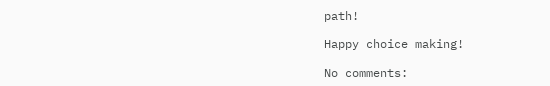path!

Happy choice making!

No comments: